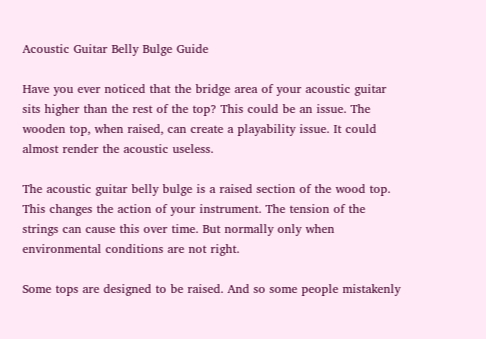Acoustic Guitar Belly Bulge Guide

Have you ever noticed that the bridge area of your acoustic guitar sits higher than the rest of the top? This could be an issue. The wooden top, when raised, can create a playability issue. It could almost render the acoustic useless.

The acoustic guitar belly bulge is a raised section of the wood top. This changes the action of your instrument. The tension of the strings can cause this over time. But normally only when environmental conditions are not right.

Some tops are designed to be raised. And so some people mistakenly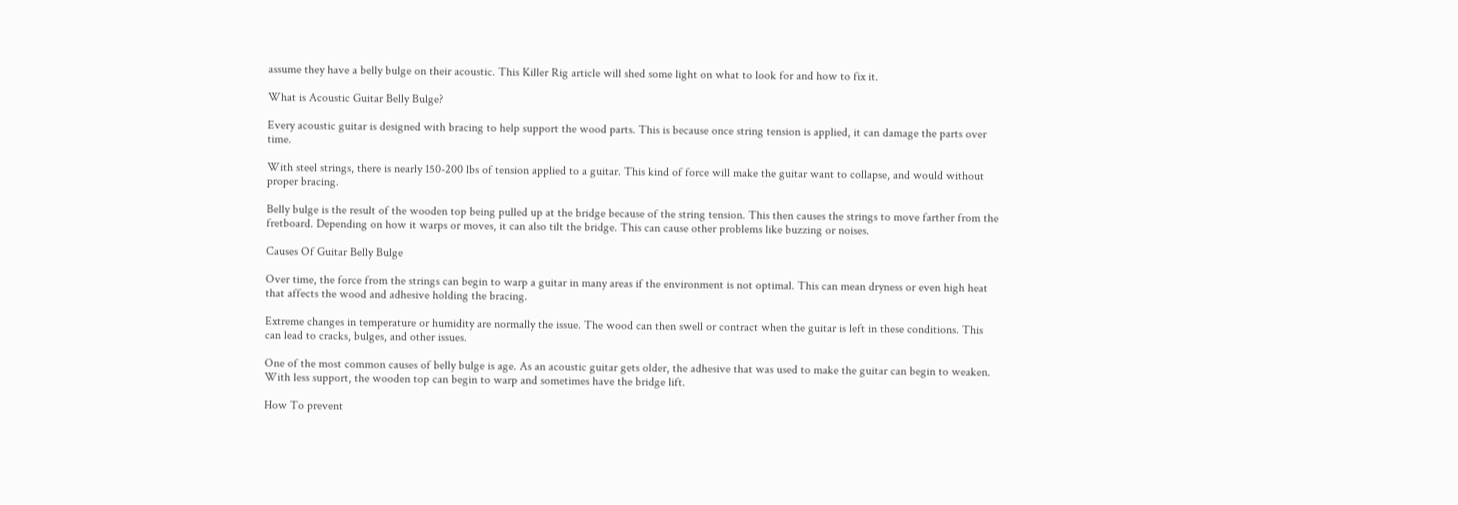assume they have a belly bulge on their acoustic. This Killer Rig article will shed some light on what to look for and how to fix it.

What is Acoustic Guitar Belly Bulge?

Every acoustic guitar is designed with bracing to help support the wood parts. This is because once string tension is applied, it can damage the parts over time.

With steel strings, there is nearly 150-200 lbs of tension applied to a guitar. This kind of force will make the guitar want to collapse, and would without proper bracing.

Belly bulge is the result of the wooden top being pulled up at the bridge because of the string tension. This then causes the strings to move farther from the fretboard. Depending on how it warps or moves, it can also tilt the bridge. This can cause other problems like buzzing or noises.

Causes Of Guitar Belly Bulge

Over time, the force from the strings can begin to warp a guitar in many areas if the environment is not optimal. This can mean dryness or even high heat that affects the wood and adhesive holding the bracing.

Extreme changes in temperature or humidity are normally the issue. The wood can then swell or contract when the guitar is left in these conditions. This can lead to cracks, bulges, and other issues.

One of the most common causes of belly bulge is age. As an acoustic guitar gets older, the adhesive that was used to make the guitar can begin to weaken. With less support, the wooden top can begin to warp and sometimes have the bridge lift.

How To prevent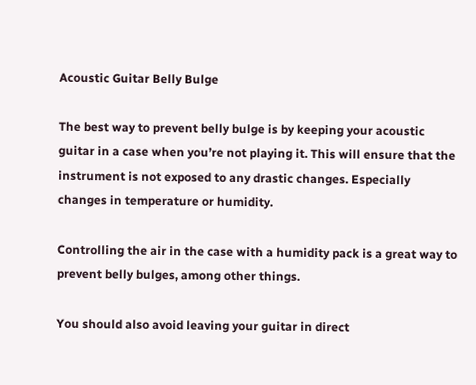Acoustic Guitar Belly Bulge

The best way to prevent belly bulge is by keeping your acoustic guitar in a case when you’re not playing it. This will ensure that the instrument is not exposed to any drastic changes. Especially changes in temperature or humidity.

Controlling the air in the case with a humidity pack is a great way to prevent belly bulges, among other things.

You should also avoid leaving your guitar in direct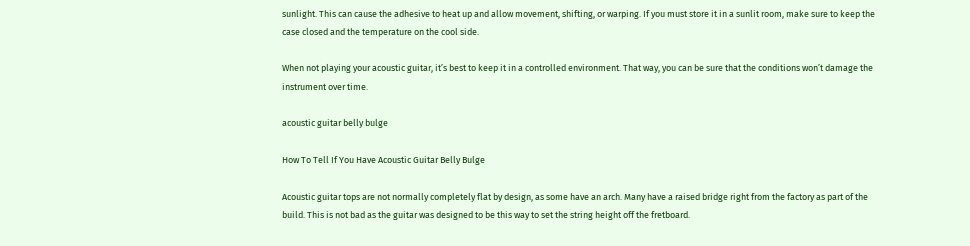sunlight. This can cause the adhesive to heat up and allow movement, shifting, or warping. If you must store it in a sunlit room, make sure to keep the case closed and the temperature on the cool side.

When not playing your acoustic guitar, it’s best to keep it in a controlled environment. That way, you can be sure that the conditions won’t damage the instrument over time.

acoustic guitar belly bulge

How To Tell If You Have Acoustic Guitar Belly Bulge

Acoustic guitar tops are not normally completely flat by design, as some have an arch. Many have a raised bridge right from the factory as part of the build. This is not bad as the guitar was designed to be this way to set the string height off the fretboard.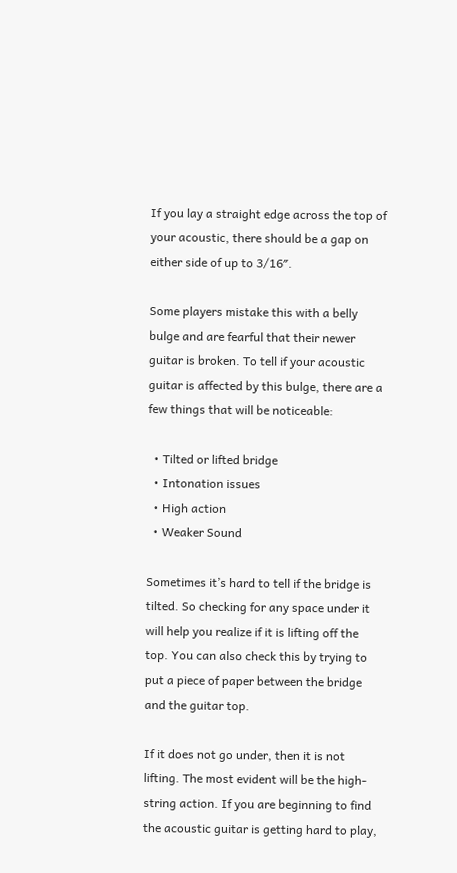If you lay a straight edge across the top of your acoustic, there should be a gap on either side of up to 3/16″.

Some players mistake this with a belly bulge and are fearful that their newer guitar is broken. To tell if your acoustic guitar is affected by this bulge, there are a few things that will be noticeable:

  • Tilted or lifted bridge
  • Intonation issues
  • High action
  • Weaker Sound

Sometimes it’s hard to tell if the bridge is tilted. So checking for any space under it will help you realize if it is lifting off the top. You can also check this by trying to put a piece of paper between the bridge and the guitar top.

If it does not go under, then it is not lifting. The most evident will be the high-string action. If you are beginning to find the acoustic guitar is getting hard to play,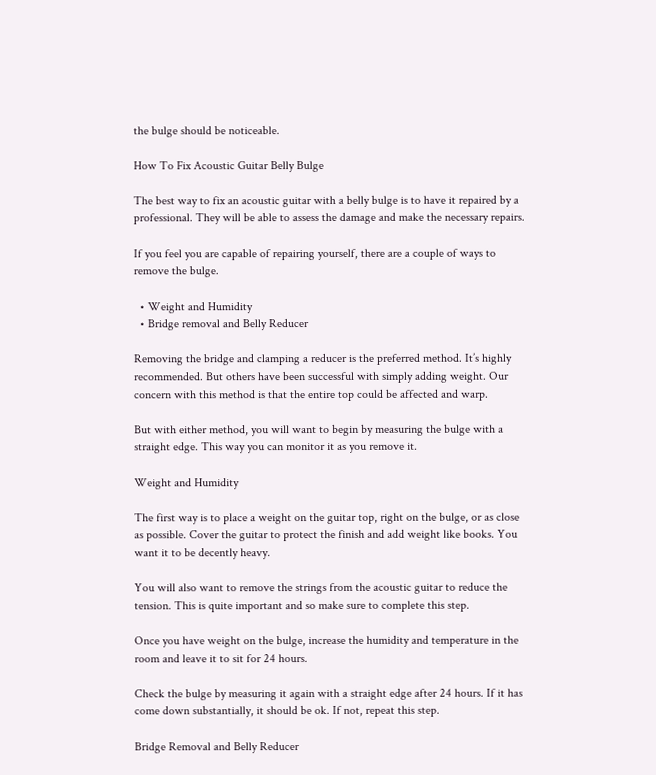the bulge should be noticeable.

How To Fix Acoustic Guitar Belly Bulge

The best way to fix an acoustic guitar with a belly bulge is to have it repaired by a professional. They will be able to assess the damage and make the necessary repairs.

If you feel you are capable of repairing yourself, there are a couple of ways to remove the bulge.

  • Weight and Humidity
  • Bridge removal and Belly Reducer

Removing the bridge and clamping a reducer is the preferred method. It’s highly recommended. But others have been successful with simply adding weight. Our concern with this method is that the entire top could be affected and warp.

But with either method, you will want to begin by measuring the bulge with a straight edge. This way you can monitor it as you remove it.

Weight and Humidity

The first way is to place a weight on the guitar top, right on the bulge, or as close as possible. Cover the guitar to protect the finish and add weight like books. You want it to be decently heavy.

You will also want to remove the strings from the acoustic guitar to reduce the tension. This is quite important and so make sure to complete this step.

Once you have weight on the bulge, increase the humidity and temperature in the room and leave it to sit for 24 hours.

Check the bulge by measuring it again with a straight edge after 24 hours. If it has come down substantially, it should be ok. If not, repeat this step.

Bridge Removal and Belly Reducer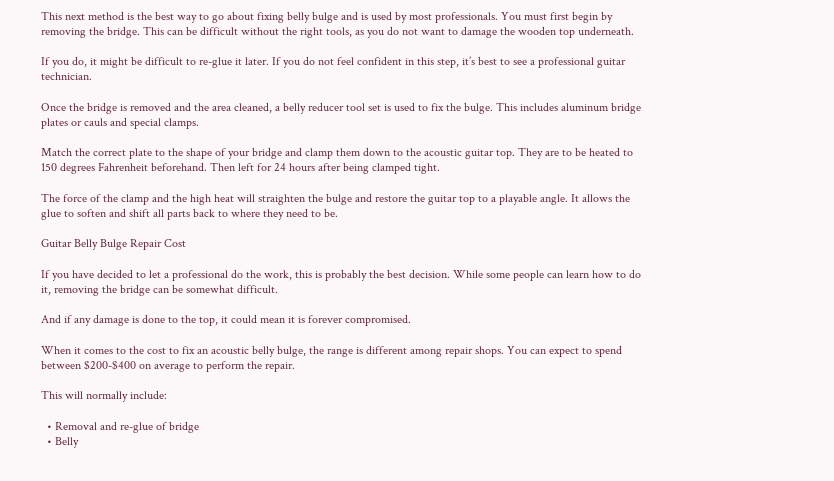This next method is the best way to go about fixing belly bulge and is used by most professionals. You must first begin by removing the bridge. This can be difficult without the right tools, as you do not want to damage the wooden top underneath.

If you do, it might be difficult to re-glue it later. If you do not feel confident in this step, it’s best to see a professional guitar technician.

Once the bridge is removed and the area cleaned, a belly reducer tool set is used to fix the bulge. This includes aluminum bridge plates or cauls and special clamps.

Match the correct plate to the shape of your bridge and clamp them down to the acoustic guitar top. They are to be heated to 150 degrees Fahrenheit beforehand. Then left for 24 hours after being clamped tight.

The force of the clamp and the high heat will straighten the bulge and restore the guitar top to a playable angle. It allows the glue to soften and shift all parts back to where they need to be.

Guitar Belly Bulge Repair Cost

If you have decided to let a professional do the work, this is probably the best decision. While some people can learn how to do it, removing the bridge can be somewhat difficult.

And if any damage is done to the top, it could mean it is forever compromised.

When it comes to the cost to fix an acoustic belly bulge, the range is different among repair shops. You can expect to spend between $200-$400 on average to perform the repair.

This will normally include:

  • Removal and re-glue of bridge
  • Belly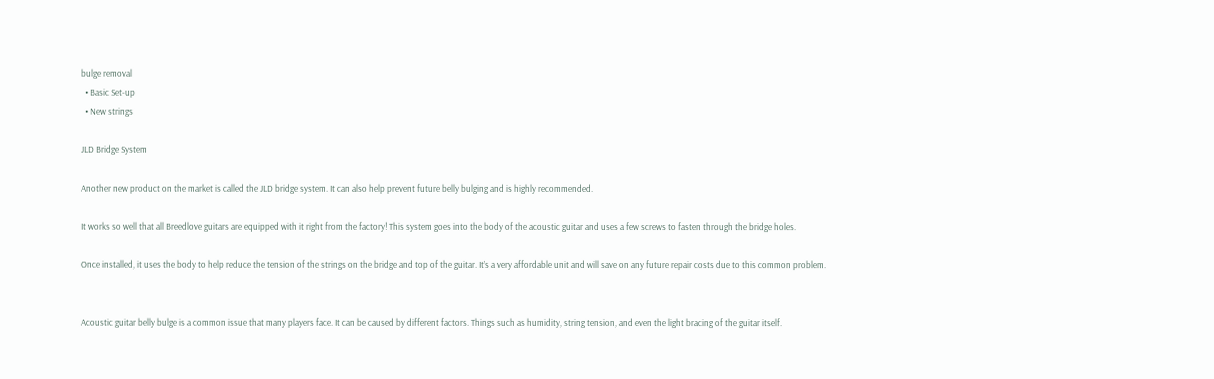bulge removal
  • Basic Set-up
  • New strings

JLD Bridge System

Another new product on the market is called the JLD bridge system. It can also help prevent future belly bulging and is highly recommended.

It works so well that all Breedlove guitars are equipped with it right from the factory! This system goes into the body of the acoustic guitar and uses a few screws to fasten through the bridge holes.

Once installed, it uses the body to help reduce the tension of the strings on the bridge and top of the guitar. It’s a very affordable unit and will save on any future repair costs due to this common problem.


Acoustic guitar belly bulge is a common issue that many players face. It can be caused by different factors. Things such as humidity, string tension, and even the light bracing of the guitar itself.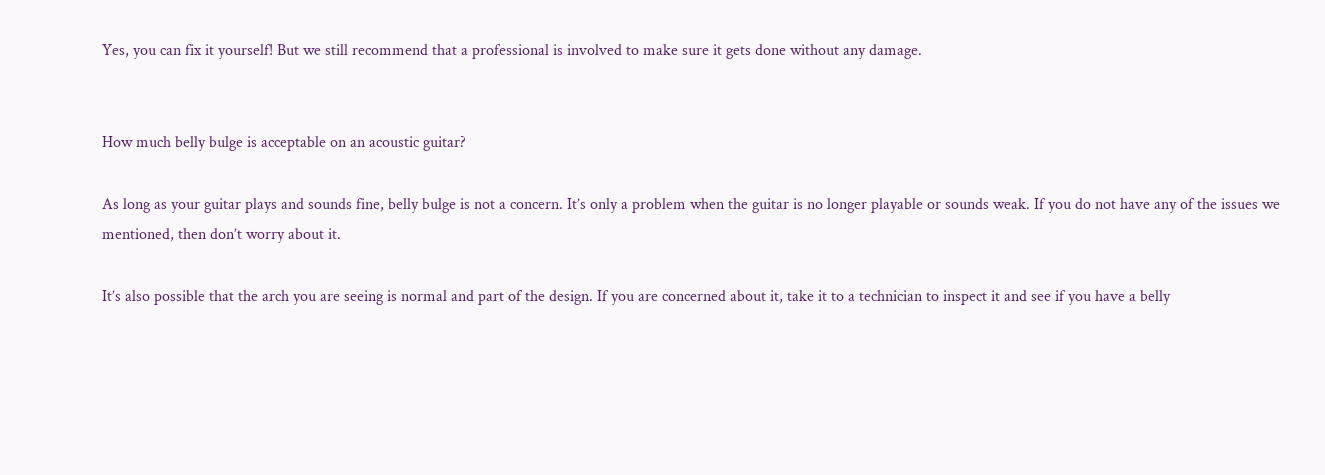Yes, you can fix it yourself! But we still recommend that a professional is involved to make sure it gets done without any damage.


How much belly bulge is acceptable on an acoustic guitar?

As long as your guitar plays and sounds fine, belly bulge is not a concern. It’s only a problem when the guitar is no longer playable or sounds weak. If you do not have any of the issues we mentioned, then don’t worry about it.

It’s also possible that the arch you are seeing is normal and part of the design. If you are concerned about it, take it to a technician to inspect it and see if you have a belly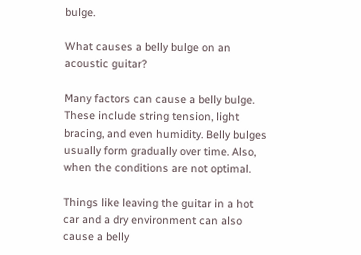bulge.

What causes a belly bulge on an acoustic guitar?

Many factors can cause a belly bulge. These include string tension, light bracing, and even humidity. Belly bulges usually form gradually over time. Also, when the conditions are not optimal.

Things like leaving the guitar in a hot car and a dry environment can also cause a belly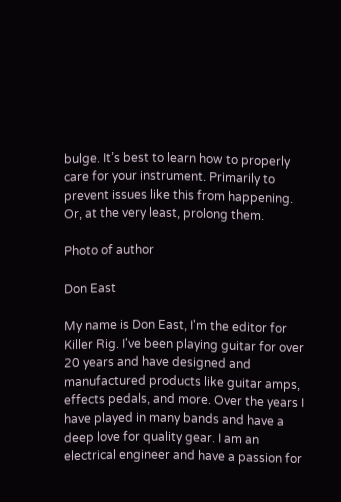bulge. It’s best to learn how to properly care for your instrument. Primarily to prevent issues like this from happening. Or, at the very least, prolong them.

Photo of author

Don East

My name is Don East, I'm the editor for Killer Rig. I've been playing guitar for over 20 years and have designed and manufactured products like guitar amps, effects pedals, and more. Over the years I have played in many bands and have a deep love for quality gear. I am an electrical engineer and have a passion for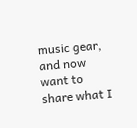music gear, and now want to share what I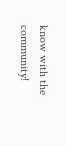know with the community!